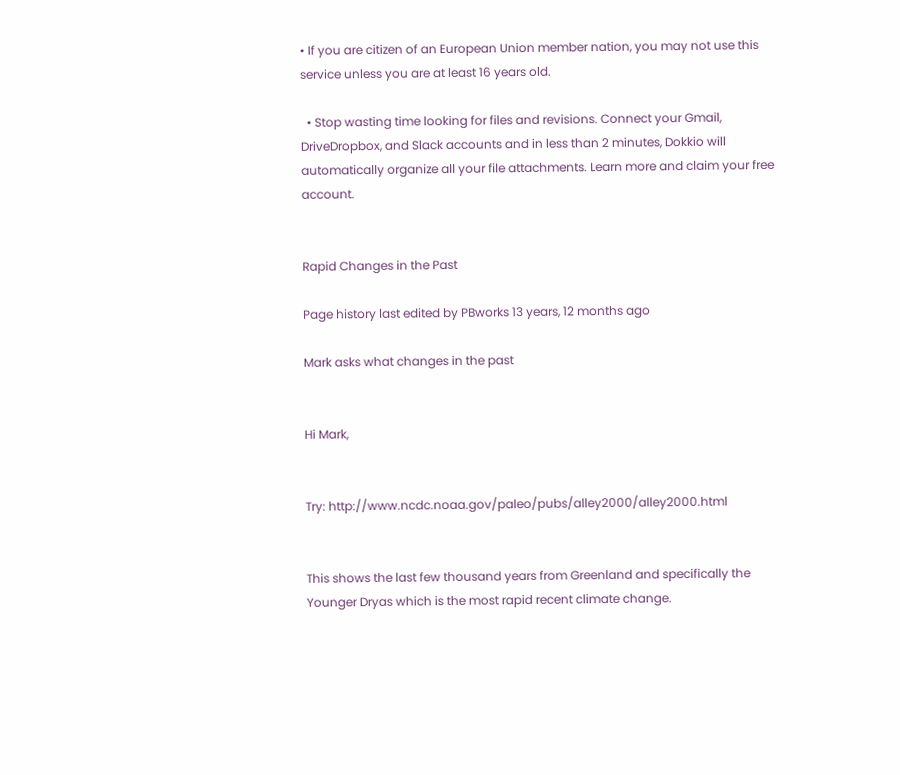• If you are citizen of an European Union member nation, you may not use this service unless you are at least 16 years old.

  • Stop wasting time looking for files and revisions. Connect your Gmail, DriveDropbox, and Slack accounts and in less than 2 minutes, Dokkio will automatically organize all your file attachments. Learn more and claim your free account.


Rapid Changes in the Past

Page history last edited by PBworks 13 years, 12 months ago

Mark asks what changes in the past


Hi Mark,


Try: http://www.ncdc.noaa.gov/paleo/pubs/alley2000/alley2000.html


This shows the last few thousand years from Greenland and specifically the Younger Dryas which is the most rapid recent climate change.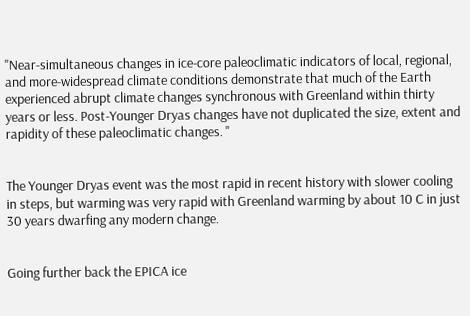"Near-simultaneous changes in ice-core paleoclimatic indicators of local, regional, and more-widespread climate conditions demonstrate that much of the Earth experienced abrupt climate changes synchronous with Greenland within thirty years or less. Post-Younger Dryas changes have not duplicated the size, extent and rapidity of these paleoclimatic changes. "


The Younger Dryas event was the most rapid in recent history with slower cooling in steps, but warming was very rapid with Greenland warming by about 10 C in just 30 years dwarfing any modern change.


Going further back the EPICA ice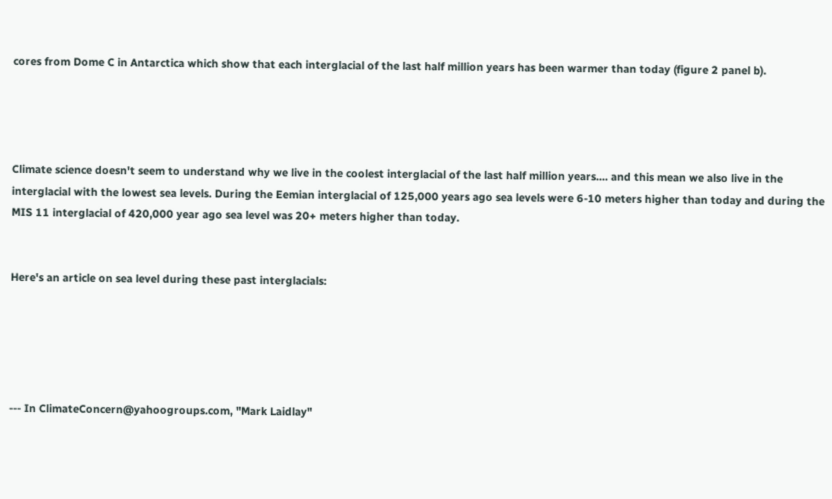cores from Dome C in Antarctica which show that each interglacial of the last half million years has been warmer than today (figure 2 panel b).




Climate science doesn't seem to understand why we live in the coolest interglacial of the last half million years.... and this mean we also live in the interglacial with the lowest sea levels. During the Eemian interglacial of 125,000 years ago sea levels were 6-10 meters higher than today and during the MIS 11 interglacial of 420,000 year ago sea level was 20+ meters higher than today.


Here's an article on sea level during these past interglacials:





--- In ClimateConcern@yahoogroups.com, "Mark Laidlay"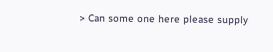> Can some one here please supply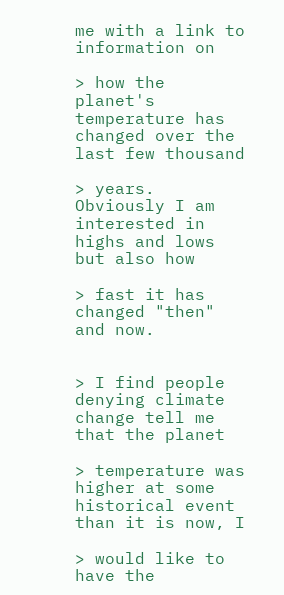me with a link to information on

> how the planet's temperature has changed over the last few thousand

> years. Obviously I am interested in highs and lows but also how

> fast it has changed "then" and now.


> I find people denying climate change tell me that the planet

> temperature was higher at some historical event than it is now, I

> would like to have the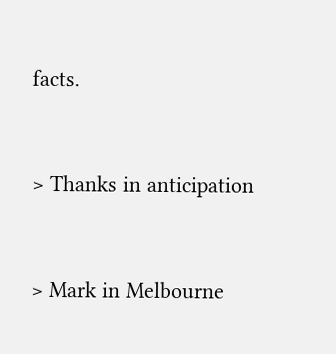facts.


> Thanks in anticipation


> Mark in Melbourne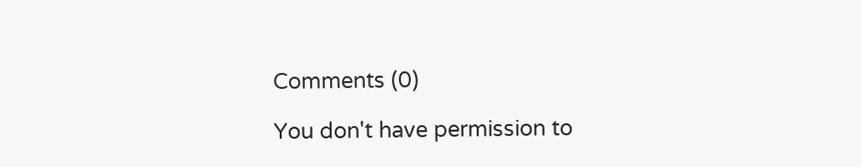Comments (0)

You don't have permission to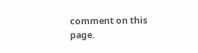comment on this page.